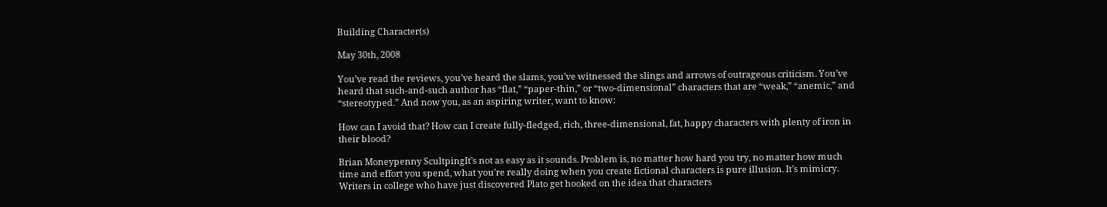Building Character(s)

May 30th, 2008

You’ve read the reviews, you’ve heard the slams, you’ve witnessed the slings and arrows of outrageous criticism. You’ve heard that such-and-such author has “flat,” “paper-thin,” or “two-dimensional” characters that are “weak,” “anemic,” and “stereotyped.” And now you, as an aspiring writer, want to know:

How can I avoid that? How can I create fully-fledged, rich, three-dimensional, fat, happy characters with plenty of iron in their blood?

Brian Moneypenny ScultpingIt’s not as easy as it sounds. Problem is, no matter how hard you try, no matter how much time and effort you spend, what you’re really doing when you create fictional characters is pure illusion. It’s mimicry. Writers in college who have just discovered Plato get hooked on the idea that characters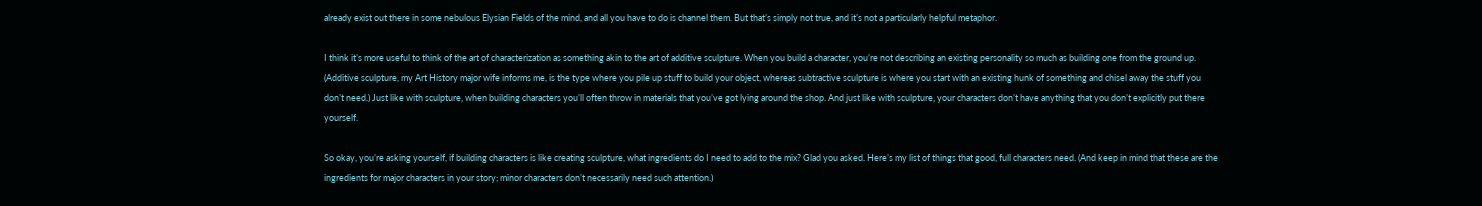already exist out there in some nebulous Elysian Fields of the mind, and all you have to do is channel them. But that’s simply not true, and it’s not a particularly helpful metaphor.

I think it’s more useful to think of the art of characterization as something akin to the art of additive sculpture. When you build a character, you’re not describing an existing personality so much as building one from the ground up. (Additive sculpture, my Art History major wife informs me, is the type where you pile up stuff to build your object, whereas subtractive sculpture is where you start with an existing hunk of something and chisel away the stuff you don’t need.) Just like with sculpture, when building characters you’ll often throw in materials that you’ve got lying around the shop. And just like with sculpture, your characters don’t have anything that you don’t explicitly put there yourself.

So okay, you’re asking yourself, if building characters is like creating sculpture, what ingredients do I need to add to the mix? Glad you asked. Here’s my list of things that good, full characters need. (And keep in mind that these are the ingredients for major characters in your story; minor characters don’t necessarily need such attention.)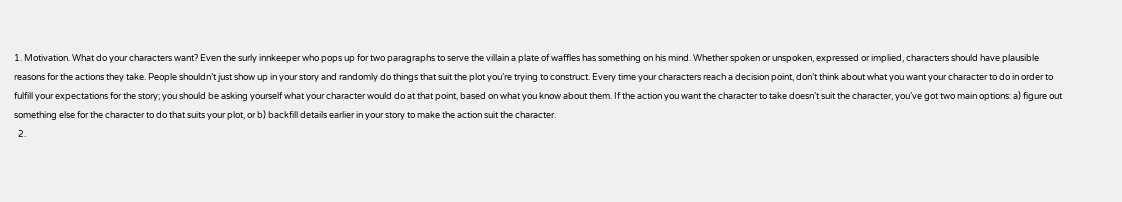1. Motivation. What do your characters want? Even the surly innkeeper who pops up for two paragraphs to serve the villain a plate of waffles has something on his mind. Whether spoken or unspoken, expressed or implied, characters should have plausible reasons for the actions they take. People shouldn’t just show up in your story and randomly do things that suit the plot you’re trying to construct. Every time your characters reach a decision point, don’t think about what you want your character to do in order to fulfill your expectations for the story; you should be asking yourself what your character would do at that point, based on what you know about them. If the action you want the character to take doesn’t suit the character, you’ve got two main options: a) figure out something else for the character to do that suits your plot, or b) backfill details earlier in your story to make the action suit the character.
  2.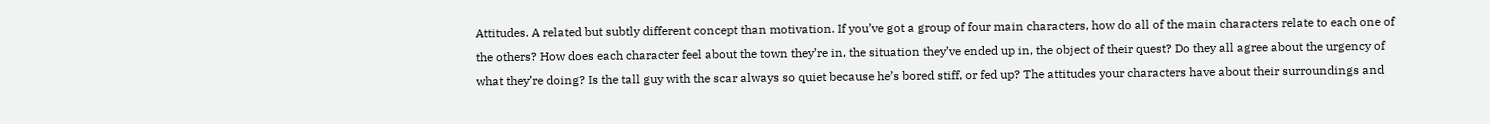Attitudes. A related but subtly different concept than motivation. If you’ve got a group of four main characters, how do all of the main characters relate to each one of the others? How does each character feel about the town they’re in, the situation they’ve ended up in, the object of their quest? Do they all agree about the urgency of what they’re doing? Is the tall guy with the scar always so quiet because he’s bored stiff, or fed up? The attitudes your characters have about their surroundings and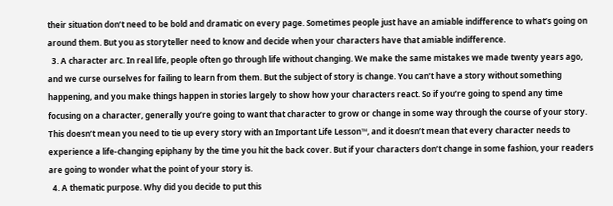their situation don’t need to be bold and dramatic on every page. Sometimes people just have an amiable indifference to what’s going on around them. But you as storyteller need to know and decide when your characters have that amiable indifference.
  3. A character arc. In real life, people often go through life without changing. We make the same mistakes we made twenty years ago, and we curse ourselves for failing to learn from them. But the subject of story is change. You can’t have a story without something happening, and you make things happen in stories largely to show how your characters react. So if you’re going to spend any time focusing on a character, generally you’re going to want that character to grow or change in some way through the course of your story. This doesn’t mean you need to tie up every story with an Important Life Lesson™, and it doesn’t mean that every character needs to experience a life-changing epiphany by the time you hit the back cover. But if your characters don’t change in some fashion, your readers are going to wonder what the point of your story is.
  4. A thematic purpose. Why did you decide to put this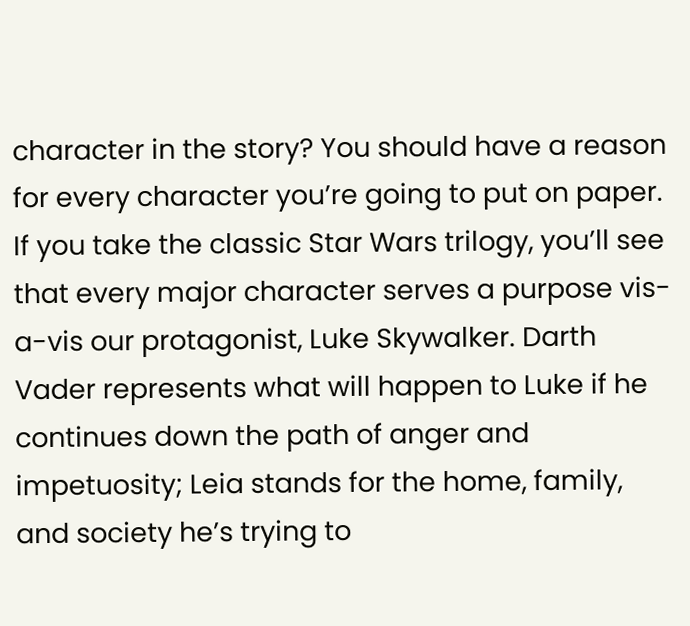character in the story? You should have a reason for every character you’re going to put on paper. If you take the classic Star Wars trilogy, you’ll see that every major character serves a purpose vis-a-vis our protagonist, Luke Skywalker. Darth Vader represents what will happen to Luke if he continues down the path of anger and impetuosity; Leia stands for the home, family, and society he’s trying to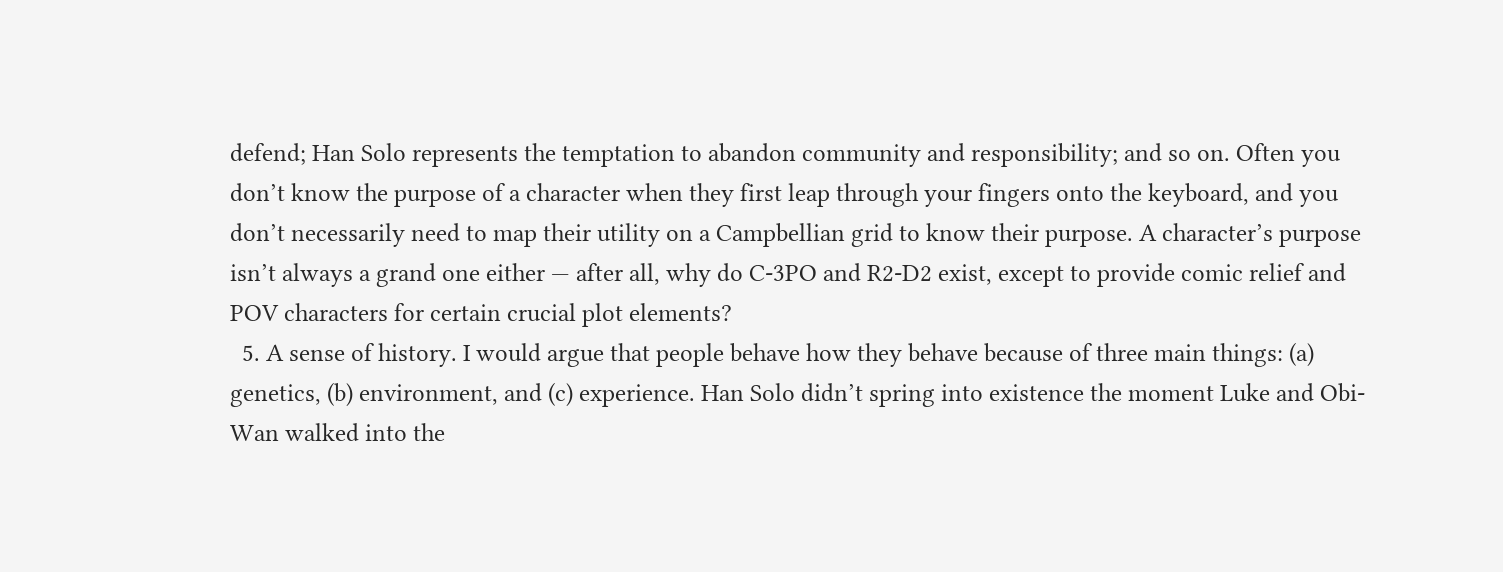defend; Han Solo represents the temptation to abandon community and responsibility; and so on. Often you don’t know the purpose of a character when they first leap through your fingers onto the keyboard, and you don’t necessarily need to map their utility on a Campbellian grid to know their purpose. A character’s purpose isn’t always a grand one either — after all, why do C-3PO and R2-D2 exist, except to provide comic relief and POV characters for certain crucial plot elements?
  5. A sense of history. I would argue that people behave how they behave because of three main things: (a) genetics, (b) environment, and (c) experience. Han Solo didn’t spring into existence the moment Luke and Obi-Wan walked into the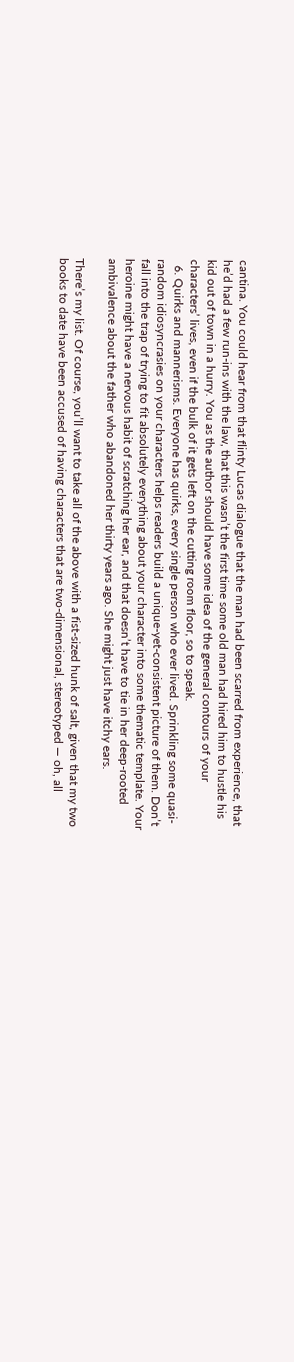cantina. You could hear from that flinty Lucas dialogue that the man had been scarred from experience, that he’d had a few run-ins with the law, that this wasn’t the first time some old man had hired him to hustle his kid out of town in a hurry. You as the author should have some idea of the general contours of your characters’ lives, even if the bulk of it gets left on the cutting room floor, so to speak.
  6. Quirks and mannerisms. Everyone has quirks, every single person who ever lived. Sprinkling some quasi-random idiosyncrasies on your characters helps readers build a unique-yet-consistent picture of them. Don’t fall into the trap of trying to fit absolutely everything about your character into some thematic template. Your heroine might have a nervous habit of scratching her ear, and that doesn’t have to tie in her deep-rooted ambivalence about the father who abandoned her thirty years ago. She might just have itchy ears.

There’s my list. Of course, you’ll want to take all of the above with a fist-sized hunk of salt, given that my two books to date have been accused of having characters that are two-dimensional, stereotyped — oh, all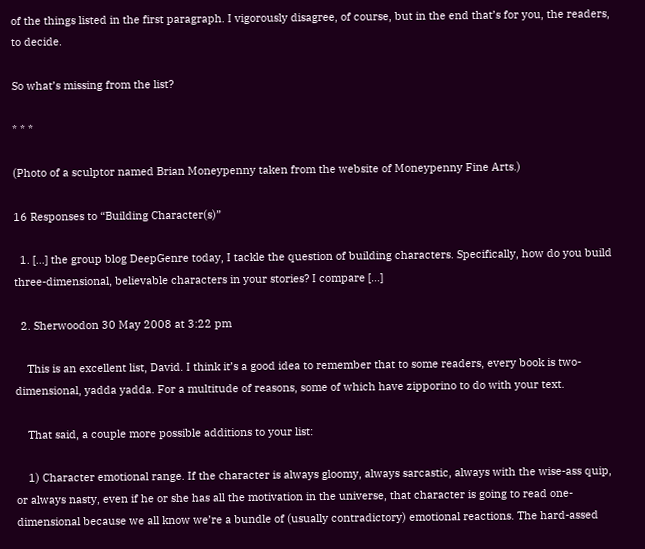of the things listed in the first paragraph. I vigorously disagree, of course, but in the end that’s for you, the readers, to decide.

So what’s missing from the list?

* * *

(Photo of a sculptor named Brian Moneypenny taken from the website of Moneypenny Fine Arts.)

16 Responses to “Building Character(s)”

  1. […] the group blog DeepGenre today, I tackle the question of building characters. Specifically, how do you build three-dimensional, believable characters in your stories? I compare […]

  2. Sherwoodon 30 May 2008 at 3:22 pm

    This is an excellent list, David. I think it’s a good idea to remember that to some readers, every book is two-dimensional, yadda yadda. For a multitude of reasons, some of which have zipporino to do with your text.

    That said, a couple more possible additions to your list:

    1) Character emotional range. If the character is always gloomy, always sarcastic, always with the wise-ass quip, or always nasty, even if he or she has all the motivation in the universe, that character is going to read one-dimensional because we all know we’re a bundle of (usually contradictory) emotional reactions. The hard-assed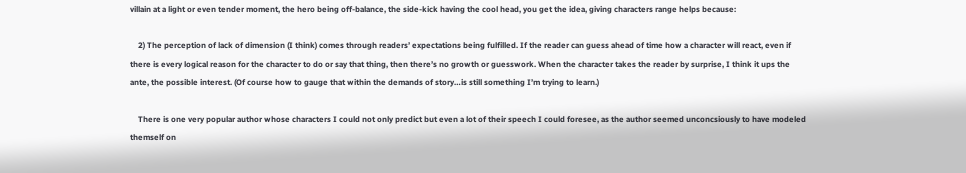villain at a light or even tender moment, the hero being off-balance, the side-kick having the cool head, you get the idea, giving characters range helps because:

    2) The perception of lack of dimension (I think) comes through readers’ expectations being fulfilled. If the reader can guess ahead of time how a character will react, even if there is every logical reason for the character to do or say that thing, then there’s no growth or guesswork. When the character takes the reader by surprise, I think it ups the ante, the possible interest. (Of course how to gauge that within the demands of story…is still something I’m trying to learn.)

    There is one very popular author whose characters I could not only predict but even a lot of their speech I could foresee, as the author seemed unconcsiously to have modeled themself on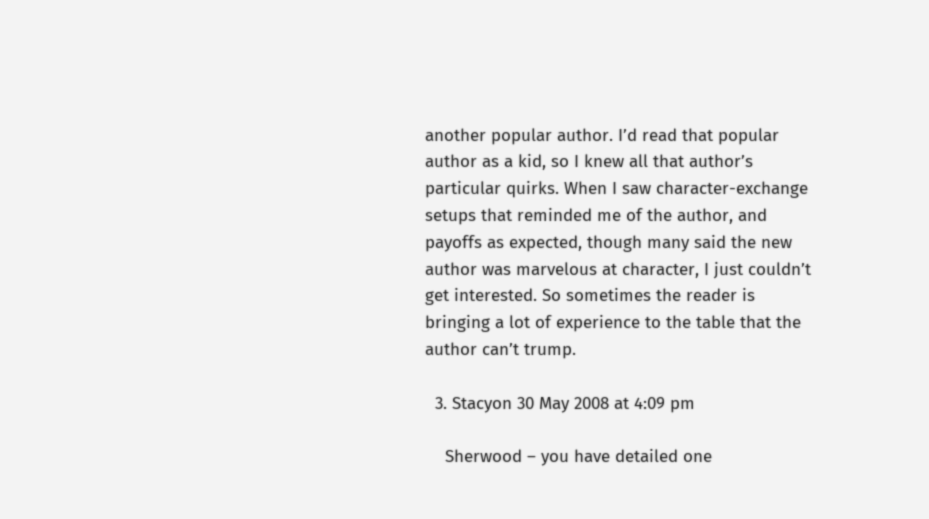another popular author. I’d read that popular author as a kid, so I knew all that author’s particular quirks. When I saw character-exchange setups that reminded me of the author, and payoffs as expected, though many said the new author was marvelous at character, I just couldn’t get interested. So sometimes the reader is bringing a lot of experience to the table that the author can’t trump.

  3. Stacyon 30 May 2008 at 4:09 pm

    Sherwood – you have detailed one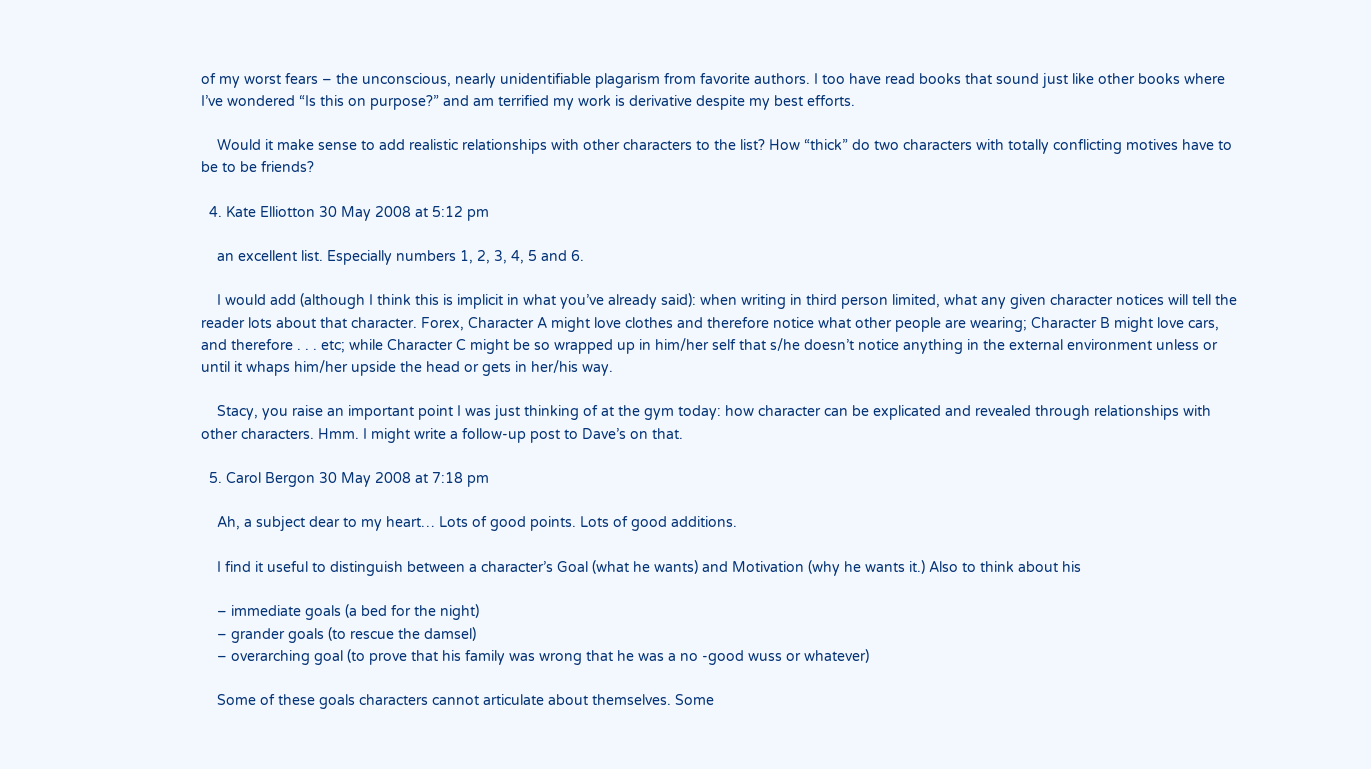of my worst fears – the unconscious, nearly unidentifiable plagarism from favorite authors. I too have read books that sound just like other books where I’ve wondered “Is this on purpose?” and am terrified my work is derivative despite my best efforts.

    Would it make sense to add realistic relationships with other characters to the list? How “thick” do two characters with totally conflicting motives have to be to be friends?

  4. Kate Elliotton 30 May 2008 at 5:12 pm

    an excellent list. Especially numbers 1, 2, 3, 4, 5 and 6.

    I would add (although I think this is implicit in what you’ve already said): when writing in third person limited, what any given character notices will tell the reader lots about that character. Forex, Character A might love clothes and therefore notice what other people are wearing; Character B might love cars, and therefore . . . etc; while Character C might be so wrapped up in him/her self that s/he doesn’t notice anything in the external environment unless or until it whaps him/her upside the head or gets in her/his way.

    Stacy, you raise an important point I was just thinking of at the gym today: how character can be explicated and revealed through relationships with other characters. Hmm. I might write a follow-up post to Dave’s on that.

  5. Carol Bergon 30 May 2008 at 7:18 pm

    Ah, a subject dear to my heart… Lots of good points. Lots of good additions.

    I find it useful to distinguish between a character’s Goal (what he wants) and Motivation (why he wants it.) Also to think about his

    – immediate goals (a bed for the night)
    – grander goals (to rescue the damsel)
    – overarching goal (to prove that his family was wrong that he was a no -good wuss or whatever)

    Some of these goals characters cannot articulate about themselves. Some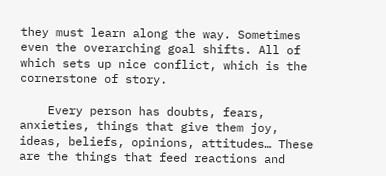they must learn along the way. Sometimes even the overarching goal shifts. All of which sets up nice conflict, which is the cornerstone of story.

    Every person has doubts, fears, anxieties, things that give them joy, ideas, beliefs, opinions, attitudes… These are the things that feed reactions and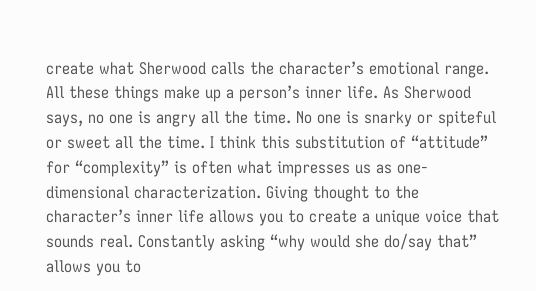create what Sherwood calls the character’s emotional range. All these things make up a person’s inner life. As Sherwood says, no one is angry all the time. No one is snarky or spiteful or sweet all the time. I think this substitution of “attitude” for “complexity” is often what impresses us as one-dimensional characterization. Giving thought to the character’s inner life allows you to create a unique voice that sounds real. Constantly asking “why would she do/say that” allows you to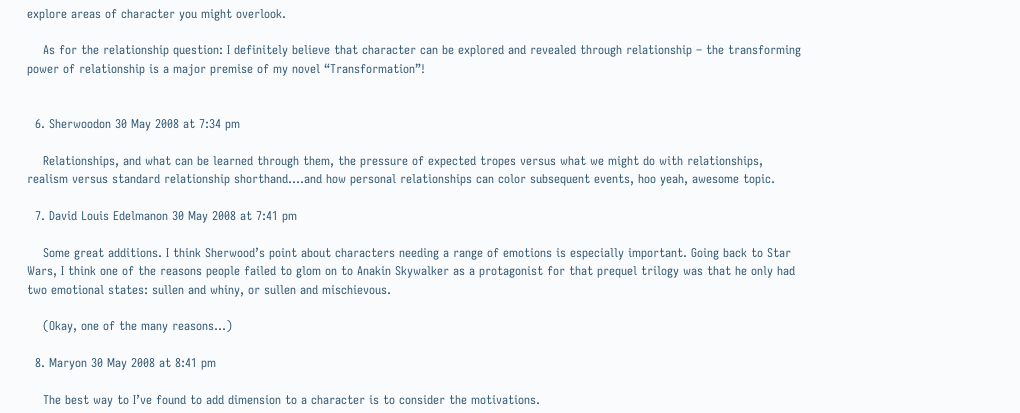explore areas of character you might overlook.

    As for the relationship question: I definitely believe that character can be explored and revealed through relationship – the transforming power of relationship is a major premise of my novel “Transformation”!


  6. Sherwoodon 30 May 2008 at 7:34 pm

    Relationships, and what can be learned through them, the pressure of expected tropes versus what we might do with relationships, realism versus standard relationship shorthand….and how personal relationships can color subsequent events, hoo yeah, awesome topic.

  7. David Louis Edelmanon 30 May 2008 at 7:41 pm

    Some great additions. I think Sherwood’s point about characters needing a range of emotions is especially important. Going back to Star Wars, I think one of the reasons people failed to glom on to Anakin Skywalker as a protagonist for that prequel trilogy was that he only had two emotional states: sullen and whiny, or sullen and mischievous.

    (Okay, one of the many reasons…)

  8. Maryon 30 May 2008 at 8:41 pm

    The best way to I’ve found to add dimension to a character is to consider the motivations.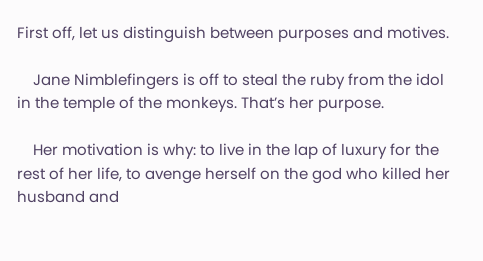First off, let us distinguish between purposes and motives.

    Jane Nimblefingers is off to steal the ruby from the idol in the temple of the monkeys. That’s her purpose.

    Her motivation is why: to live in the lap of luxury for the rest of her life, to avenge herself on the god who killed her husband and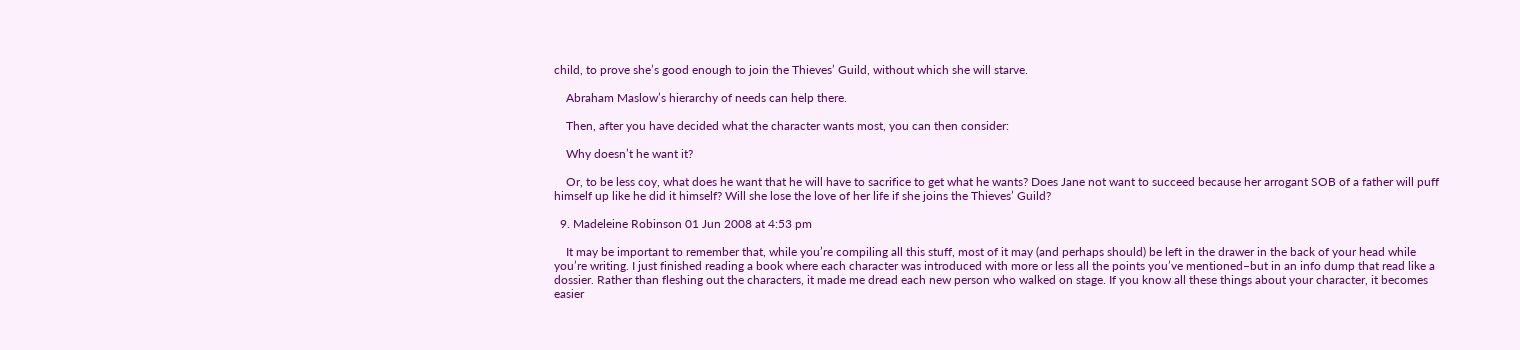child, to prove she’s good enough to join the Thieves’ Guild, without which she will starve.

    Abraham Maslow’s hierarchy of needs can help there.

    Then, after you have decided what the character wants most, you can then consider:

    Why doesn’t he want it?

    Or, to be less coy, what does he want that he will have to sacrifice to get what he wants? Does Jane not want to succeed because her arrogant SOB of a father will puff himself up like he did it himself? Will she lose the love of her life if she joins the Thieves’ Guild?

  9. Madeleine Robinson 01 Jun 2008 at 4:53 pm

    It may be important to remember that, while you’re compiling all this stuff, most of it may (and perhaps should) be left in the drawer in the back of your head while you’re writing. I just finished reading a book where each character was introduced with more or less all the points you’ve mentioned–but in an info dump that read like a dossier. Rather than fleshing out the characters, it made me dread each new person who walked on stage. If you know all these things about your character, it becomes easier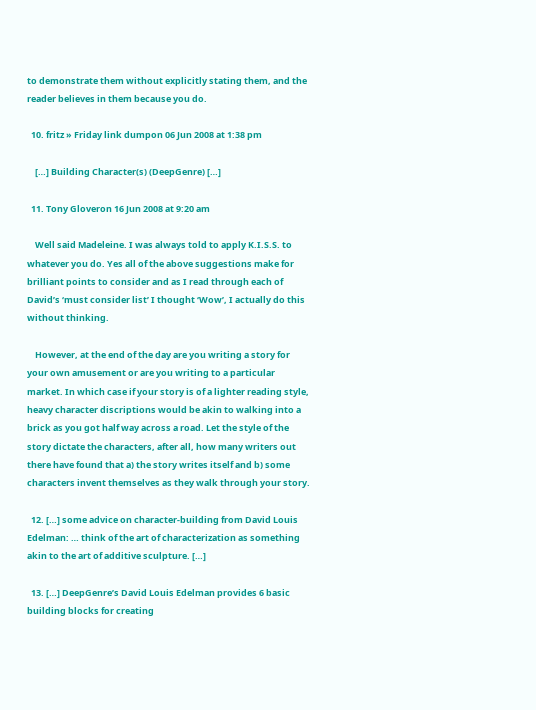to demonstrate them without explicitly stating them, and the reader believes in them because you do.

  10. fritz » Friday link dumpon 06 Jun 2008 at 1:38 pm

    […] Building Character(s) (DeepGenre) […]

  11. Tony Gloveron 16 Jun 2008 at 9:20 am

    Well said Madeleine. I was always told to apply K.I.S.S. to whatever you do. Yes all of the above suggestions make for brilliant points to consider and as I read through each of David’s ‘must consider list’ I thought ‘Wow’, I actually do this without thinking.

    However, at the end of the day are you writing a story for your own amusement or are you writing to a particular market. In which case if your story is of a lighter reading style, heavy character discriptions would be akin to walking into a brick as you got half way across a road. Let the style of the story dictate the characters, after all, how many writers out there have found that a) the story writes itself and b) some characters invent themselves as they walk through your story.

  12. […] some advice on character-building from David Louis Edelman: … think of the art of characterization as something akin to the art of additive sculpture. […]

  13. […] DeepGenre’s David Louis Edelman provides 6 basic building blocks for creating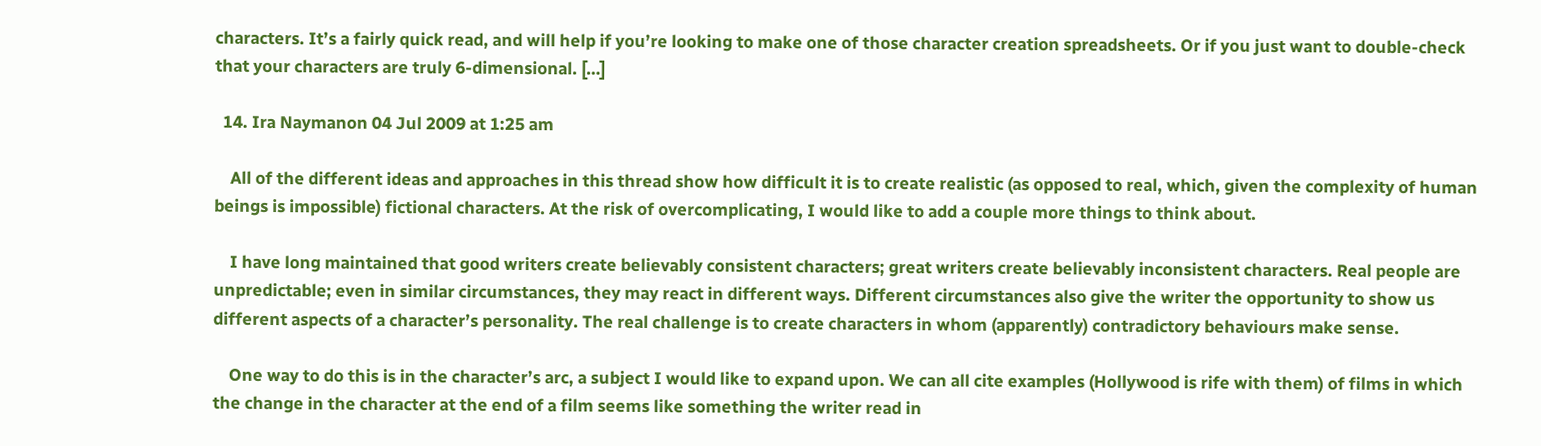characters. It’s a fairly quick read, and will help if you’re looking to make one of those character creation spreadsheets. Or if you just want to double-check that your characters are truly 6-dimensional. […]

  14. Ira Naymanon 04 Jul 2009 at 1:25 am

    All of the different ideas and approaches in this thread show how difficult it is to create realistic (as opposed to real, which, given the complexity of human beings is impossible) fictional characters. At the risk of overcomplicating, I would like to add a couple more things to think about.

    I have long maintained that good writers create believably consistent characters; great writers create believably inconsistent characters. Real people are unpredictable; even in similar circumstances, they may react in different ways. Different circumstances also give the writer the opportunity to show us different aspects of a character’s personality. The real challenge is to create characters in whom (apparently) contradictory behaviours make sense.

    One way to do this is in the character’s arc, a subject I would like to expand upon. We can all cite examples (Hollywood is rife with them) of films in which the change in the character at the end of a film seems like something the writer read in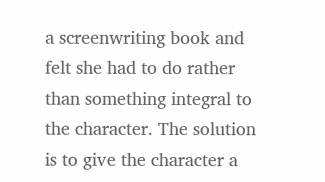a screenwriting book and felt she had to do rather than something integral to the character. The solution is to give the character a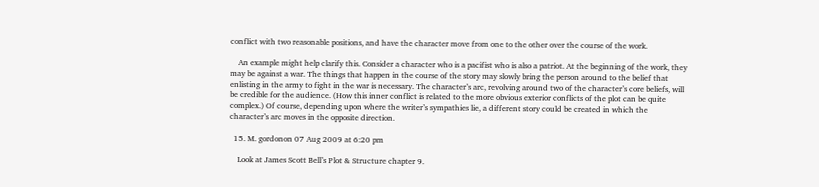conflict with two reasonable positions, and have the character move from one to the other over the course of the work.

    An example might help clarify this. Consider a character who is a pacifist who is also a patriot. At the beginning of the work, they may be against a war. The things that happen in the course of the story may slowly bring the person around to the belief that enlisting in the army to fight in the war is necessary. The character’s arc, revolving around two of the character’s core beliefs, will be credible for the audience. (How this inner conflict is related to the more obvious exterior conflicts of the plot can be quite complex.) Of course, depending upon where the writer’s sympathies lie, a different story could be created in which the character’s arc moves in the opposite direction.

  15. M. gordonon 07 Aug 2009 at 6:20 pm

    Look at James Scott Bell’s Plot & Structure chapter 9.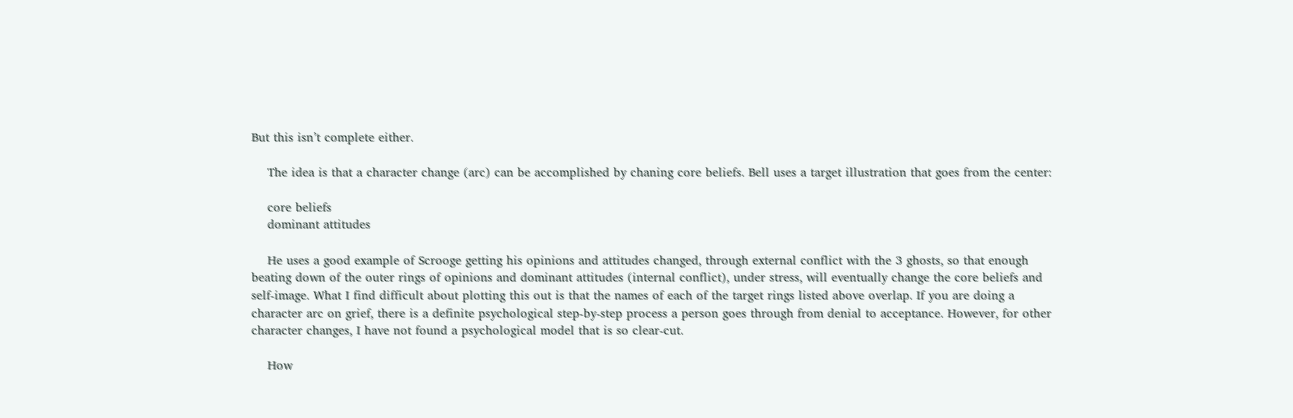But this isn’t complete either.

    The idea is that a character change (arc) can be accomplished by chaning core beliefs. Bell uses a target illustration that goes from the center:

    core beliefs
    dominant attitudes

    He uses a good example of Scrooge getting his opinions and attitudes changed, through external conflict with the 3 ghosts, so that enough beating down of the outer rings of opinions and dominant attitudes (internal conflict), under stress, will eventually change the core beliefs and self-image. What I find difficult about plotting this out is that the names of each of the target rings listed above overlap. If you are doing a character arc on grief, there is a definite psychological step-by-step process a person goes through from denial to acceptance. However, for other character changes, I have not found a psychological model that is so clear-cut.

    How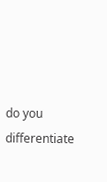do you differentiate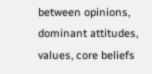between opinions, dominant attitudes, values, core beliefs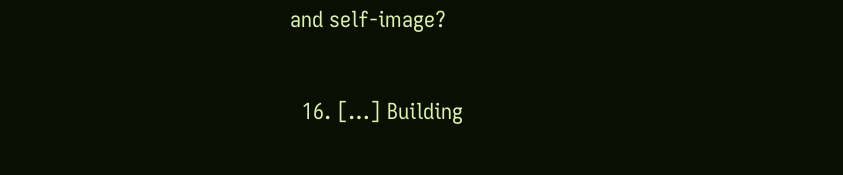and self-image?

  16. […] Building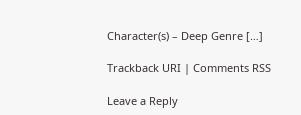Character(s) – Deep Genre […]

Trackback URI | Comments RSS

Leave a Reply